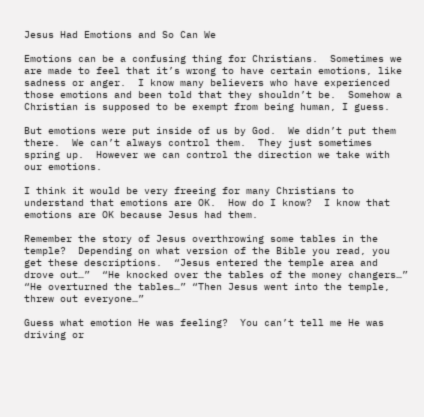Jesus Had Emotions and So Can We

Emotions can be a confusing thing for Christians.  Sometimes we are made to feel that it’s wrong to have certain emotions, like sadness or anger.  I know many believers who have experienced those emotions and been told that they shouldn’t be.  Somehow a Christian is supposed to be exempt from being human, I guess.

But emotions were put inside of us by God.  We didn’t put them there.  We can’t always control them.  They just sometimes spring up.  However we can control the direction we take with our emotions.

I think it would be very freeing for many Christians to understand that emotions are OK.  How do I know?  I know that emotions are OK because Jesus had them.

Remember the story of Jesus overthrowing some tables in the temple?  Depending on what version of the Bible you read, you get these descriptions.  “Jesus entered the temple area and drove out…”  “He knocked over the tables of the money changers…”  “He overturned the tables…” “Then Jesus went into the temple, threw out everyone…”

Guess what emotion He was feeling?  You can’t tell me He was driving or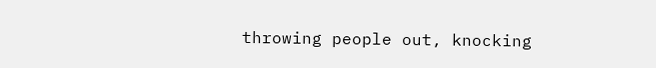throwing people out, knocking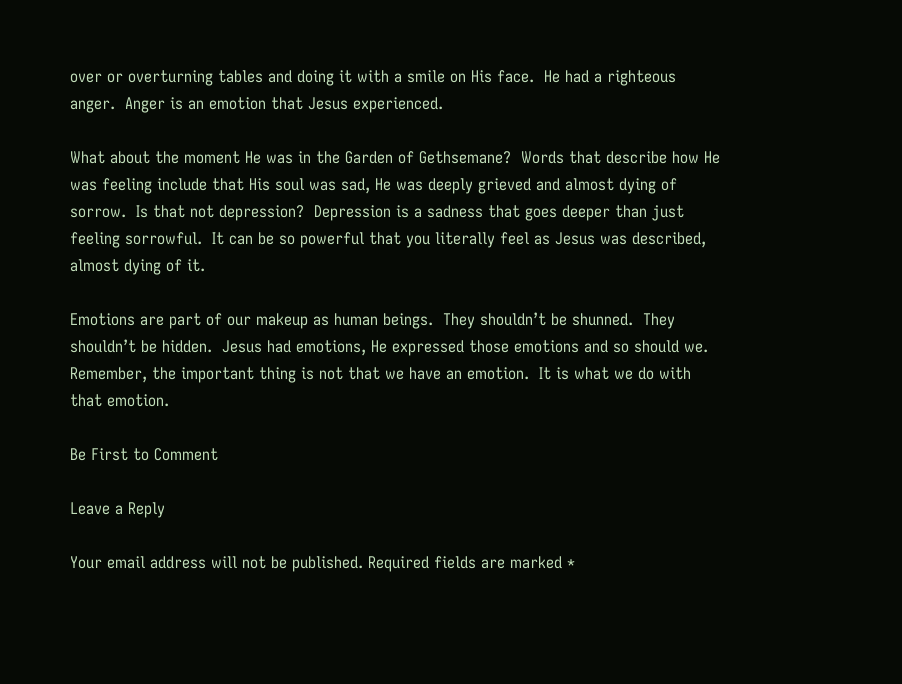over or overturning tables and doing it with a smile on His face.  He had a righteous anger.  Anger is an emotion that Jesus experienced.

What about the moment He was in the Garden of Gethsemane?  Words that describe how He was feeling include that His soul was sad, He was deeply grieved and almost dying of sorrow.  Is that not depression?  Depression is a sadness that goes deeper than just feeling sorrowful.  It can be so powerful that you literally feel as Jesus was described, almost dying of it.

Emotions are part of our makeup as human beings.  They shouldn’t be shunned.  They shouldn’t be hidden.  Jesus had emotions, He expressed those emotions and so should we.  Remember, the important thing is not that we have an emotion.  It is what we do with that emotion.

Be First to Comment

Leave a Reply

Your email address will not be published. Required fields are marked *